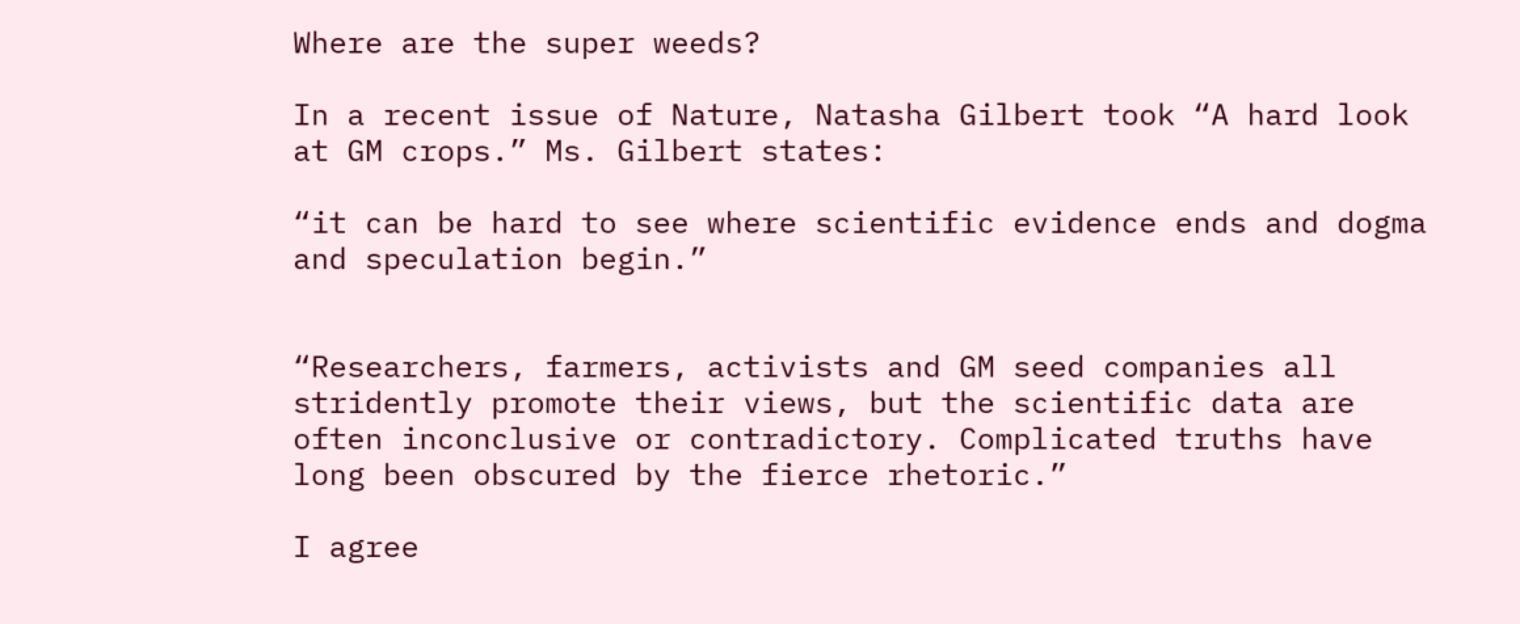Where are the super weeds?

In a recent issue of Nature, Natasha Gilbert took “A hard look at GM crops.” Ms. Gilbert states:

“it can be hard to see where scientific evidence ends and dogma and speculation begin.”


“Researchers, farmers, activists and GM seed companies all stridently promote their views, but the scientific data are often inconclusive or contradictory. Complicated truths have long been obscured by the fierce rhetoric.”

I agree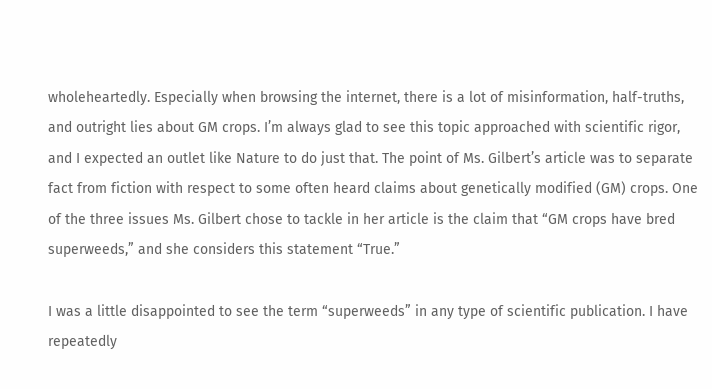wholeheartedly. Especially when browsing the internet, there is a lot of misinformation, half-truths, and outright lies about GM crops. I’m always glad to see this topic approached with scientific rigor, and I expected an outlet like Nature to do just that. The point of Ms. Gilbert’s article was to separate fact from fiction with respect to some often heard claims about genetically modified (GM) crops. One of the three issues Ms. Gilbert chose to tackle in her article is the claim that “GM crops have bred superweeds,” and she considers this statement “True.”

I was a little disappointed to see the term “superweeds” in any type of scientific publication. I have repeatedly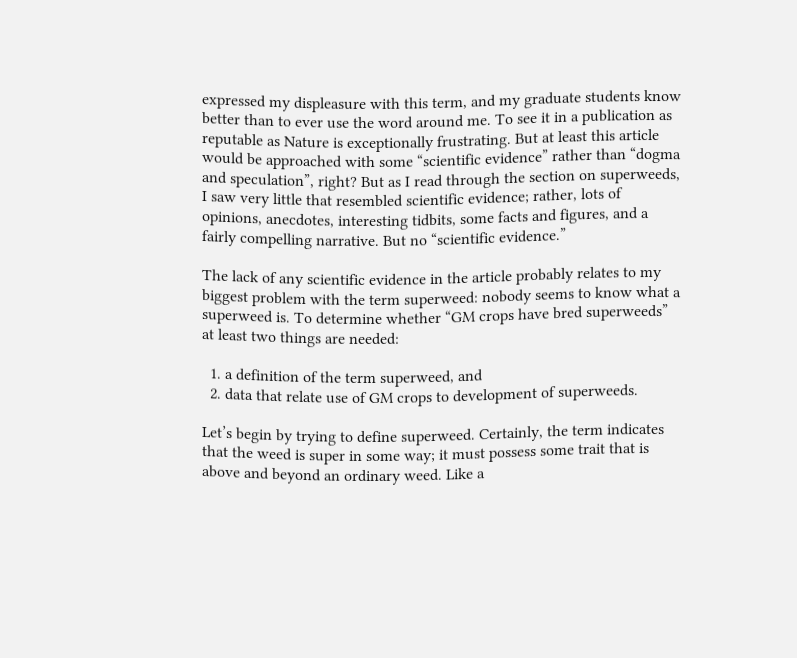expressed my displeasure with this term, and my graduate students know better than to ever use the word around me. To see it in a publication as reputable as Nature is exceptionally frustrating. But at least this article would be approached with some “scientific evidence” rather than “dogma and speculation”, right? But as I read through the section on superweeds, I saw very little that resembled scientific evidence; rather, lots of opinions, anecdotes, interesting tidbits, some facts and figures, and a fairly compelling narrative. But no “scientific evidence.”

The lack of any scientific evidence in the article probably relates to my biggest problem with the term superweed: nobody seems to know what a superweed is. To determine whether “GM crops have bred superweeds” at least two things are needed:

  1. a definition of the term superweed, and
  2. data that relate use of GM crops to development of superweeds.

Let’s begin by trying to define superweed. Certainly, the term indicates that the weed is super in some way; it must possess some trait that is above and beyond an ordinary weed. Like a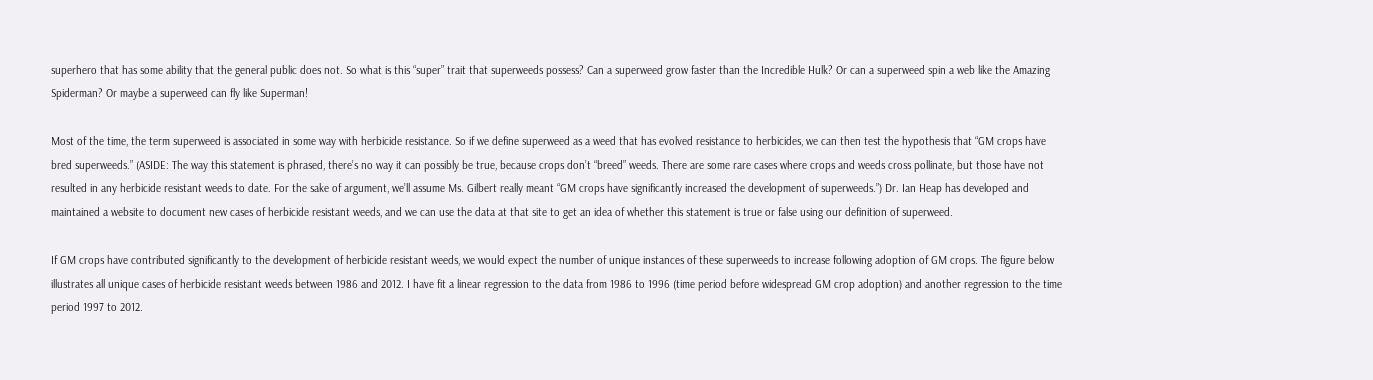superhero that has some ability that the general public does not. So what is this “super” trait that superweeds possess? Can a superweed grow faster than the Incredible Hulk? Or can a superweed spin a web like the Amazing Spiderman? Or maybe a superweed can fly like Superman!

Most of the time, the term superweed is associated in some way with herbicide resistance. So if we define superweed as a weed that has evolved resistance to herbicides, we can then test the hypothesis that “GM crops have bred superweeds.” (ASIDE: The way this statement is phrased, there’s no way it can possibly be true, because crops don’t “breed” weeds. There are some rare cases where crops and weeds cross pollinate, but those have not resulted in any herbicide resistant weeds to date. For the sake of argument, we’ll assume Ms. Gilbert really meant “GM crops have significantly increased the development of superweeds.”) Dr. Ian Heap has developed and maintained a website to document new cases of herbicide resistant weeds, and we can use the data at that site to get an idea of whether this statement is true or false using our definition of superweed.

If GM crops have contributed significantly to the development of herbicide resistant weeds, we would expect the number of unique instances of these superweeds to increase following adoption of GM crops. The figure below illustrates all unique cases of herbicide resistant weeds between 1986 and 2012. I have fit a linear regression to the data from 1986 to 1996 (time period before widespread GM crop adoption) and another regression to the time period 1997 to 2012.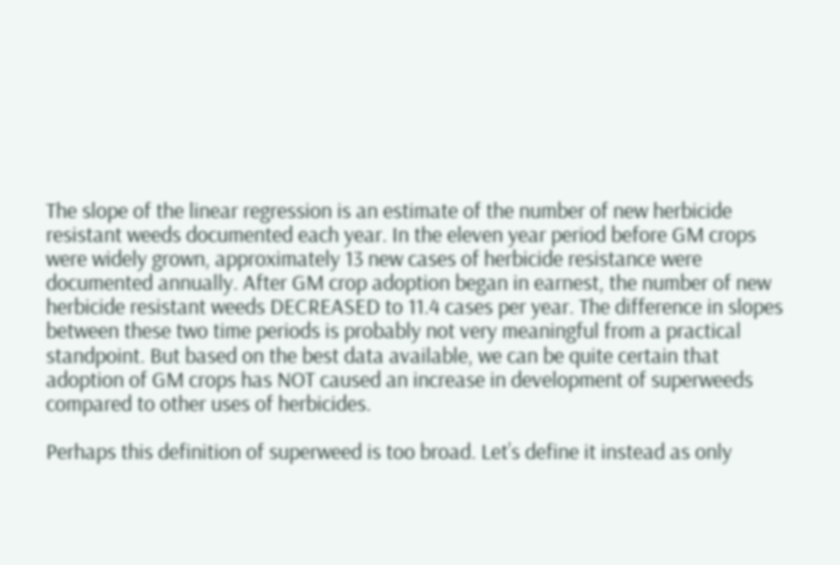The slope of the linear regression is an estimate of the number of new herbicide resistant weeds documented each year. In the eleven year period before GM crops were widely grown, approximately 13 new cases of herbicide resistance were documented annually. After GM crop adoption began in earnest, the number of new herbicide resistant weeds DECREASED to 11.4 cases per year. The difference in slopes between these two time periods is probably not very meaningful from a practical standpoint. But based on the best data available, we can be quite certain that adoption of GM crops has NOT caused an increase in development of superweeds compared to other uses of herbicides.

Perhaps this definition of superweed is too broad. Let’s define it instead as only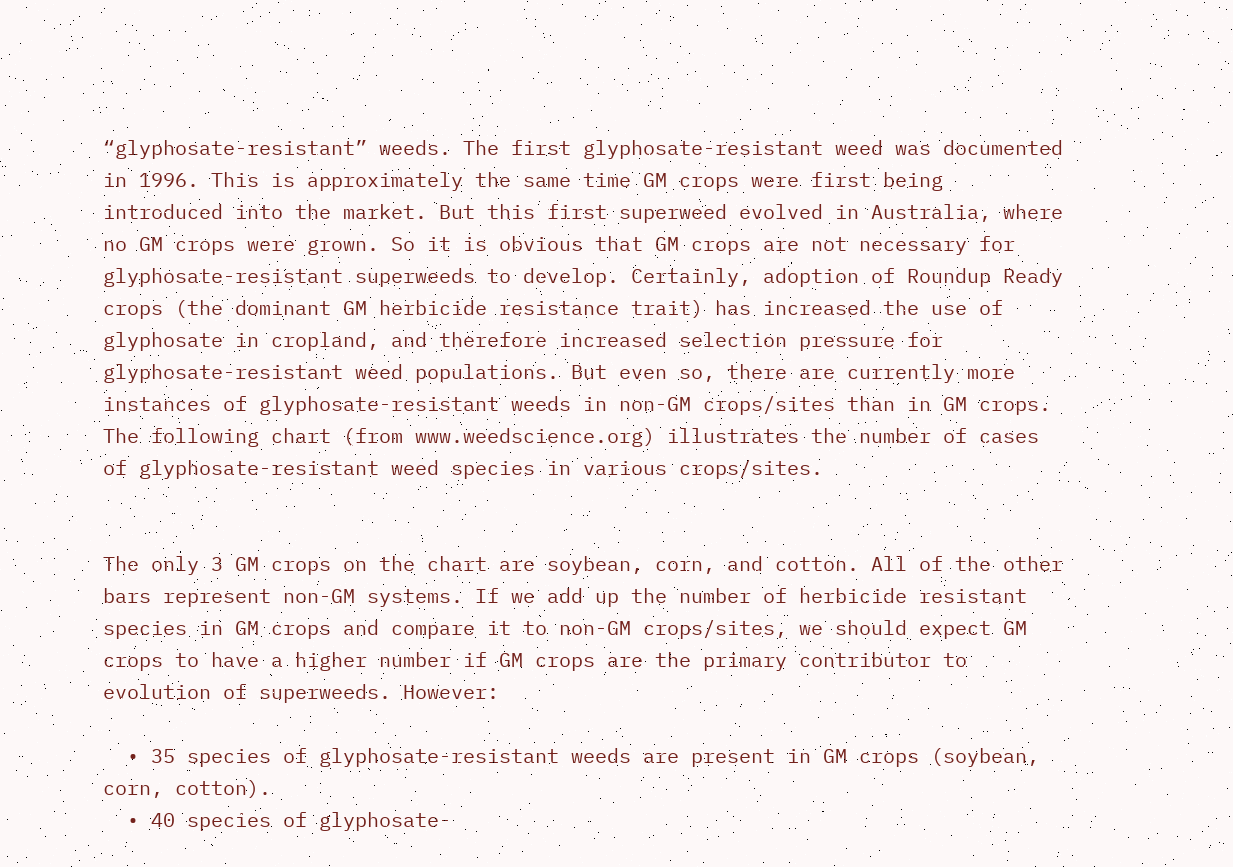“glyphosate-resistant” weeds. The first glyphosate-resistant weed was documented in 1996. This is approximately the same time GM crops were first being introduced into the market. But this first superweed evolved in Australia, where no GM crops were grown. So it is obvious that GM crops are not necessary for glyphosate-resistant superweeds to develop. Certainly, adoption of Roundup Ready crops (the dominant GM herbicide resistance trait) has increased the use of glyphosate in cropland, and therefore increased selection pressure for glyphosate-resistant weed populations. But even so, there are currently more instances of glyphosate-resistant weeds in non-GM crops/sites than in GM crops. The following chart (from www.weedscience.org) illustrates the number of cases of glyphosate-resistant weed species in various crops/sites.


The only 3 GM crops on the chart are soybean, corn, and cotton. All of the other bars represent non-GM systems. If we add up the number of herbicide resistant species in GM crops and compare it to non-GM crops/sites, we should expect GM crops to have a higher number if GM crops are the primary contributor to evolution of superweeds. However:

  • 35 species of glyphosate-resistant weeds are present in GM crops (soybean, corn, cotton).
  • 40 species of glyphosate-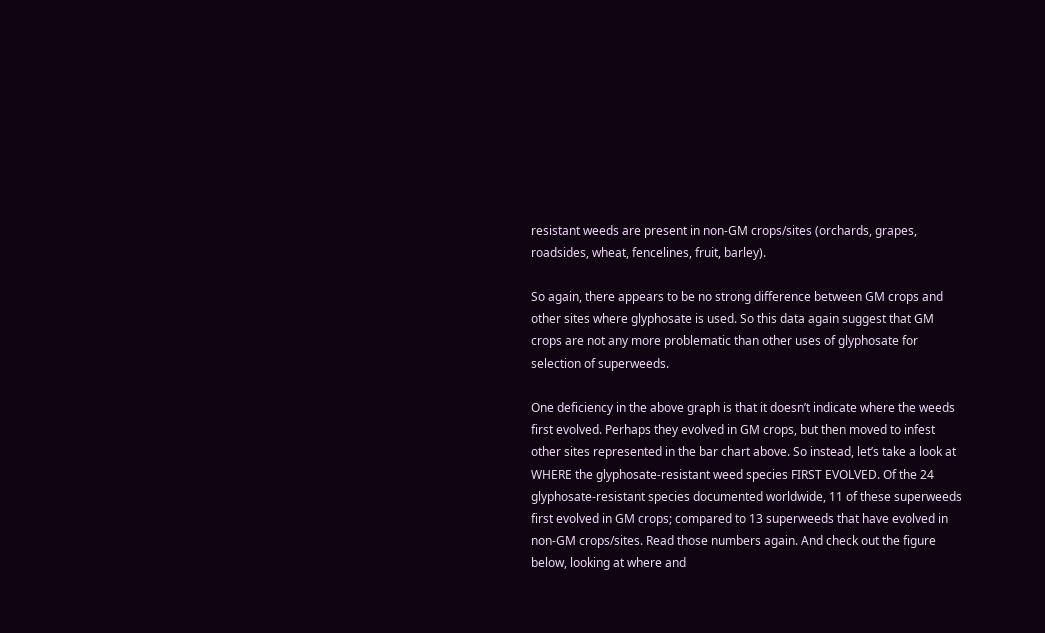resistant weeds are present in non-GM crops/sites (orchards, grapes, roadsides, wheat, fencelines, fruit, barley).

So again, there appears to be no strong difference between GM crops and other sites where glyphosate is used. So this data again suggest that GM crops are not any more problematic than other uses of glyphosate for selection of superweeds.

One deficiency in the above graph is that it doesn’t indicate where the weeds first evolved. Perhaps they evolved in GM crops, but then moved to infest other sites represented in the bar chart above. So instead, let’s take a look at WHERE the glyphosate-resistant weed species FIRST EVOLVED. Of the 24 glyphosate-resistant species documented worldwide, 11 of these superweeds first evolved in GM crops; compared to 13 superweeds that have evolved in non-GM crops/sites. Read those numbers again. And check out the figure below, looking at where and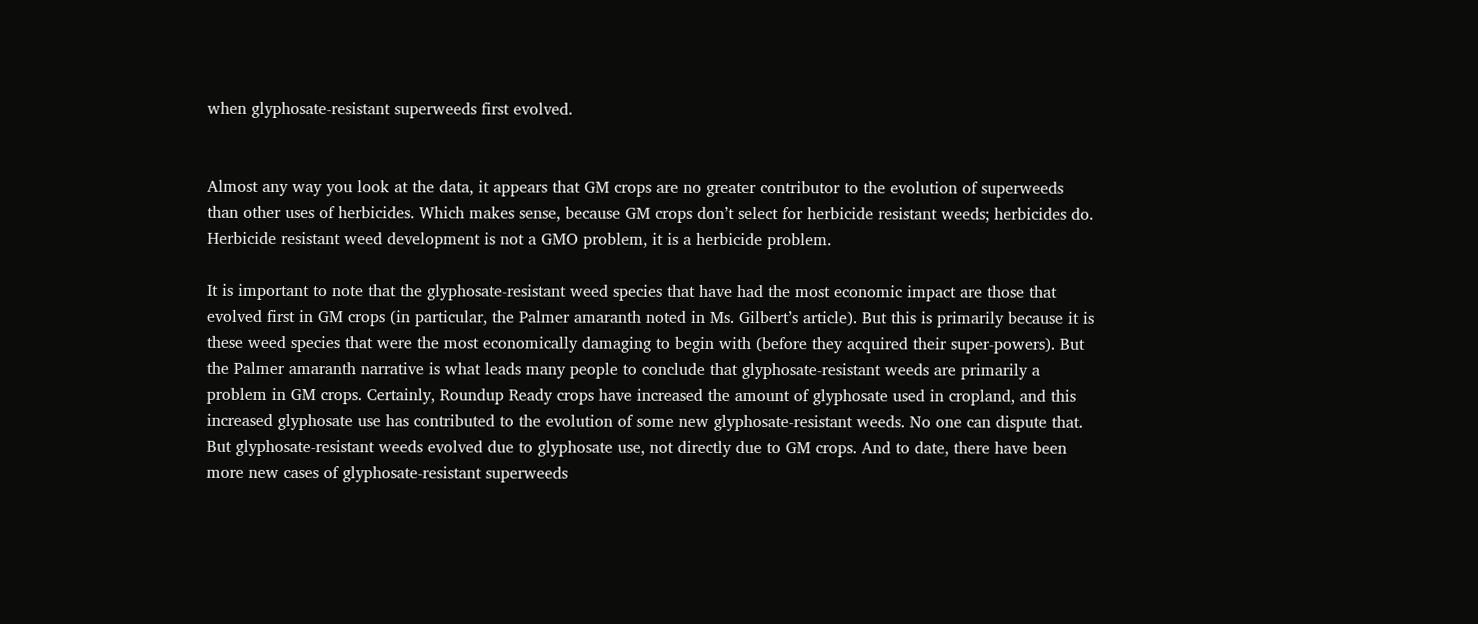when glyphosate-resistant superweeds first evolved.


Almost any way you look at the data, it appears that GM crops are no greater contributor to the evolution of superweeds than other uses of herbicides. Which makes sense, because GM crops don’t select for herbicide resistant weeds; herbicides do. Herbicide resistant weed development is not a GMO problem, it is a herbicide problem.

It is important to note that the glyphosate-resistant weed species that have had the most economic impact are those that evolved first in GM crops (in particular, the Palmer amaranth noted in Ms. Gilbert’s article). But this is primarily because it is these weed species that were the most economically damaging to begin with (before they acquired their super-powers). But the Palmer amaranth narrative is what leads many people to conclude that glyphosate-resistant weeds are primarily a problem in GM crops. Certainly, Roundup Ready crops have increased the amount of glyphosate used in cropland, and this increased glyphosate use has contributed to the evolution of some new glyphosate-resistant weeds. No one can dispute that. But glyphosate-resistant weeds evolved due to glyphosate use, not directly due to GM crops. And to date, there have been more new cases of glyphosate-resistant superweeds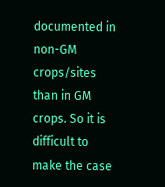documented in non-GM crops/sites than in GM crops. So it is difficult to make the case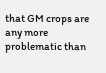that GM crops are any more problematic than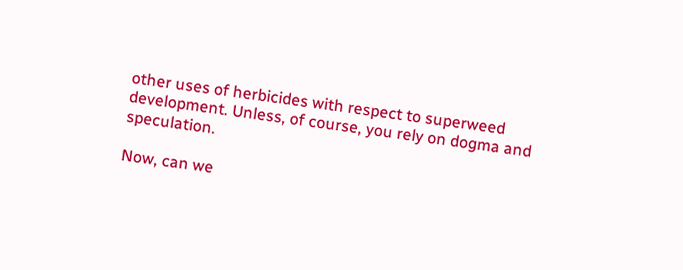other uses of herbicides with respect to superweed development. Unless, of course, you rely on dogma and speculation.

Now, can we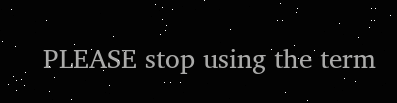PLEASE stop using the term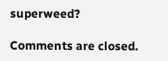superweed?

Comments are closed.